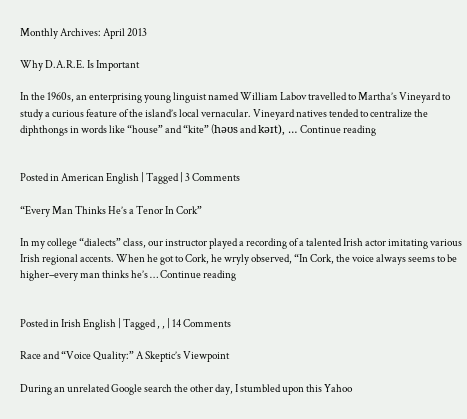Monthly Archives: April 2013

Why D.A.R.E. Is Important

In the 1960s, an enterprising young linguist named William Labov travelled to Martha’s Vineyard to study a curious feature of the island’s local vernacular. Vineyard natives tended to centralize the diphthongs in words like “house” and “kite” (həʊs and kəɪt), … Continue reading


Posted in American English | Tagged | 3 Comments

“Every Man Thinks He’s a Tenor In Cork”

In my college “dialects” class, our instructor played a recording of a talented Irish actor imitating various Irish regional accents. When he got to Cork, he wryly observed, “In Cork, the voice always seems to be higher–every man thinks he’s … Continue reading


Posted in Irish English | Tagged , , | 14 Comments

Race and “Voice Quality:” A Skeptic’s Viewpoint

During an unrelated Google search the other day, I stumbled upon this Yahoo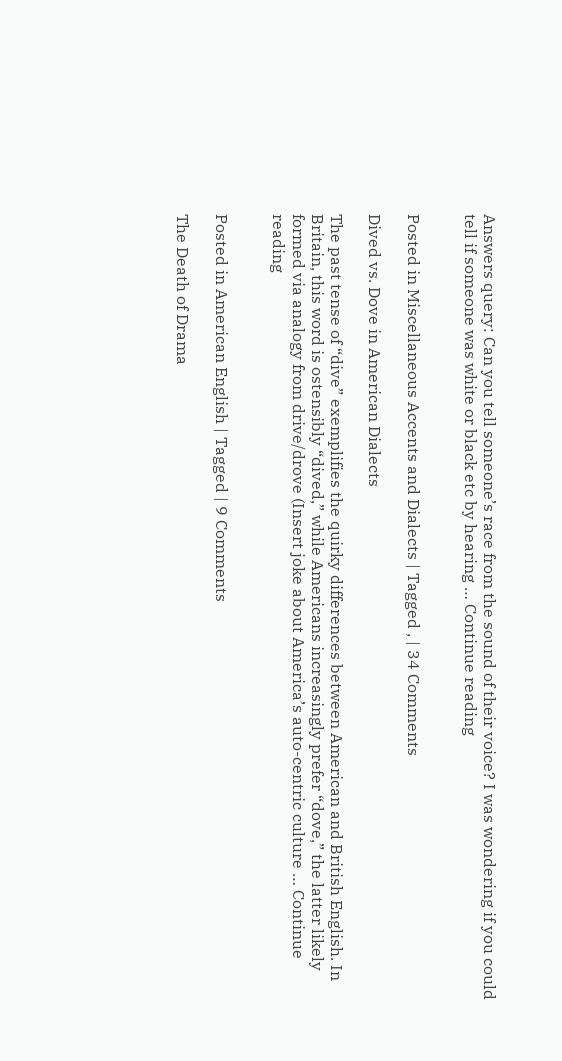Answers query: Can you tell someone’s race from the sound of their voice? I was wondering if you could tell if someone was white or black etc by hearing … Continue reading


Posted in Miscellaneous Accents and Dialects | Tagged , | 34 Comments

Dived vs. Dove in American Dialects

The past tense of “dive” exemplifies the quirky differences between American and British English. In Britain, this word is ostensibly “dived,” while Americans increasingly prefer “dove,” the latter likely formed via analogy from drive/drove (Insert joke about America’s auto-centric culture … Continue reading


Posted in American English | Tagged | 9 Comments

The Death of Drama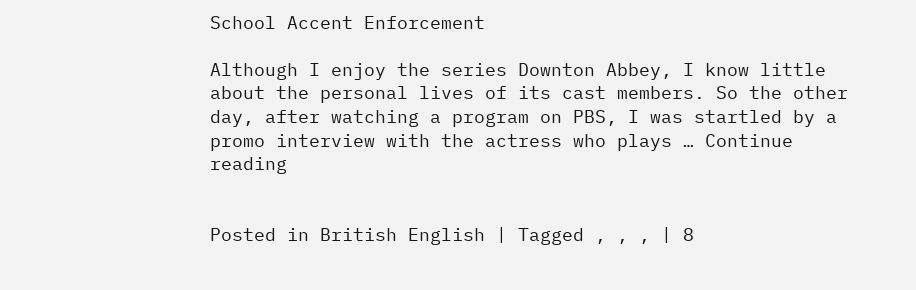School Accent Enforcement

Although I enjoy the series Downton Abbey, I know little about the personal lives of its cast members. So the other day, after watching a program on PBS, I was startled by a promo interview with the actress who plays … Continue reading


Posted in British English | Tagged , , , | 8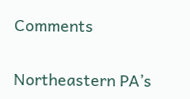Comments

Northeastern PA’s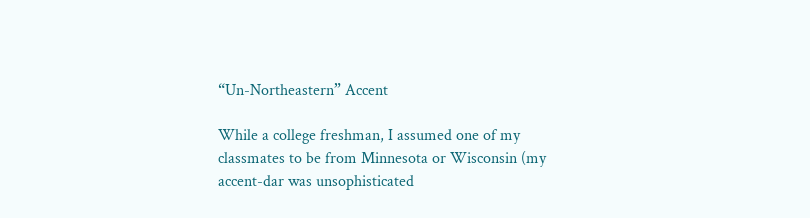“Un-Northeastern” Accent

While a college freshman, I assumed one of my classmates to be from Minnesota or Wisconsin (my accent-dar was unsophisticated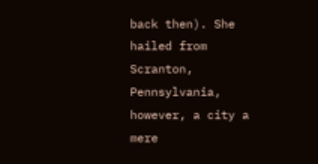back then). She hailed from Scranton, Pennsylvania, however, a city a mere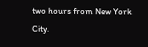two hours from New York City.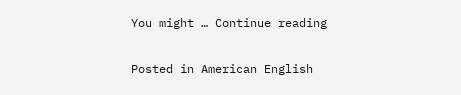You might … Continue reading


Posted in American English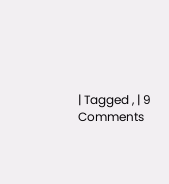| Tagged , | 9 Comments